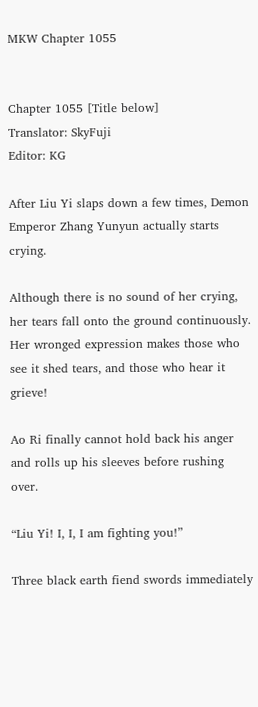MKW Chapter 1055


Chapter 1055 [Title below]
Translator: SkyFuji
Editor: KG

After Liu Yi slaps down a few times, Demon Emperor Zhang Yunyun actually starts crying.

Although there is no sound of her crying, her tears fall onto the ground continuously. Her wronged expression makes those who see it shed tears, and those who hear it grieve!

Ao Ri finally cannot hold back his anger and rolls up his sleeves before rushing over.

“Liu Yi! I, I, I am fighting you!”

Three black earth fiend swords immediately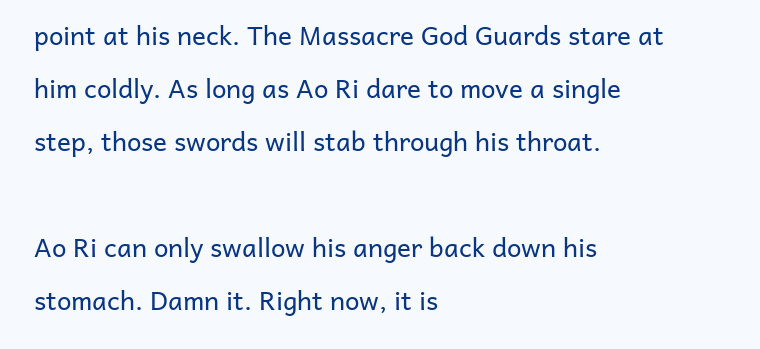point at his neck. The Massacre God Guards stare at him coldly. As long as Ao Ri dare to move a single step, those swords will stab through his throat.

Ao Ri can only swallow his anger back down his stomach. Damn it. Right now, it is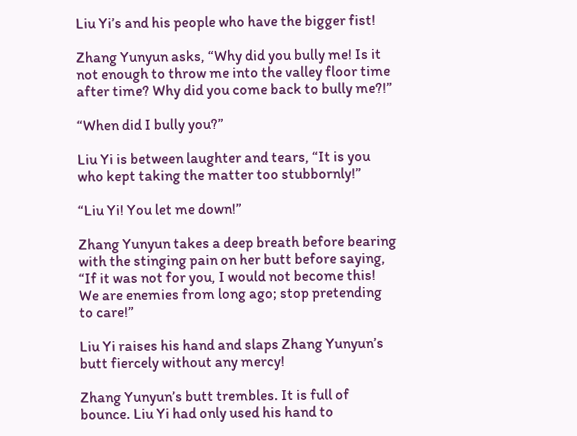Liu Yi’s and his people who have the bigger fist!

Zhang Yunyun asks, “Why did you bully me! Is it not enough to throw me into the valley floor time after time? Why did you come back to bully me?!”

“When did I bully you?”

Liu Yi is between laughter and tears, “It is you who kept taking the matter too stubbornly!”

“Liu Yi! You let me down!”

Zhang Yunyun takes a deep breath before bearing with the stinging pain on her butt before saying, “If it was not for you, I would not become this! We are enemies from long ago; stop pretending to care!”

Liu Yi raises his hand and slaps Zhang Yunyun’s butt fiercely without any mercy!

Zhang Yunyun’s butt trembles. It is full of bounce. Liu Yi had only used his hand to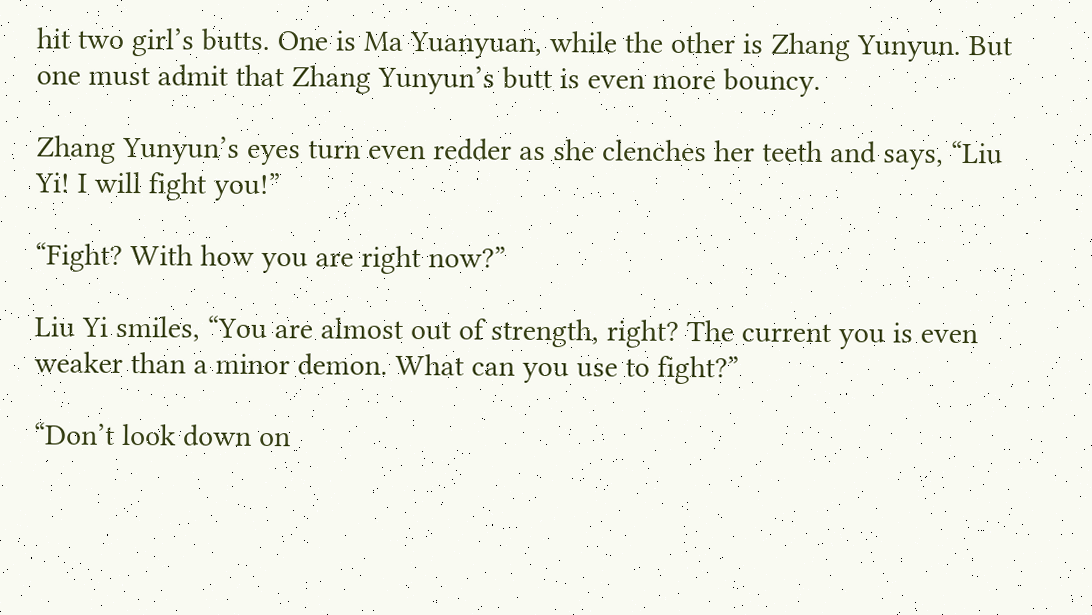hit two girl’s butts. One is Ma Yuanyuan, while the other is Zhang Yunyun. But one must admit that Zhang Yunyun’s butt is even more bouncy.

Zhang Yunyun’s eyes turn even redder as she clenches her teeth and says, “Liu Yi! I will fight you!”

“Fight? With how you are right now?”

Liu Yi smiles, “You are almost out of strength, right? The current you is even weaker than a minor demon. What can you use to fight?”

“Don’t look down on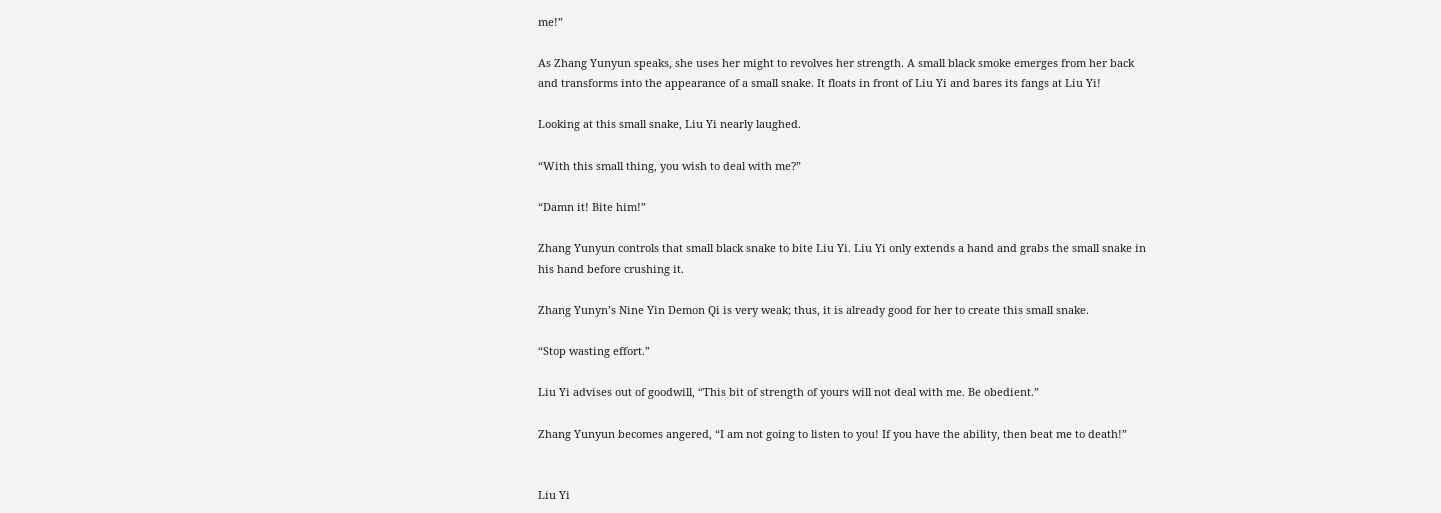me!”

As Zhang Yunyun speaks, she uses her might to revolves her strength. A small black smoke emerges from her back and transforms into the appearance of a small snake. It floats in front of Liu Yi and bares its fangs at Liu Yi!

Looking at this small snake, Liu Yi nearly laughed.

“With this small thing, you wish to deal with me?”

“Damn it! Bite him!”

Zhang Yunyun controls that small black snake to bite Liu Yi. Liu Yi only extends a hand and grabs the small snake in his hand before crushing it.

Zhang Yunyn’s Nine Yin Demon Qi is very weak; thus, it is already good for her to create this small snake.

“Stop wasting effort.”

Liu Yi advises out of goodwill, “This bit of strength of yours will not deal with me. Be obedient.”

Zhang Yunyun becomes angered, “I am not going to listen to you! If you have the ability, then beat me to death!”


Liu Yi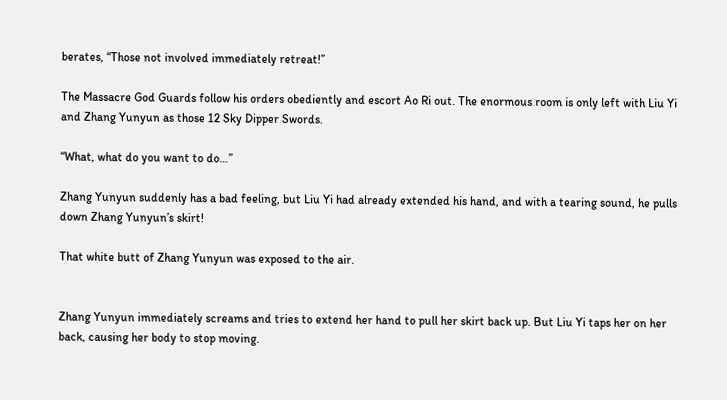berates, “Those not involved immediately retreat!”

The Massacre God Guards follow his orders obediently and escort Ao Ri out. The enormous room is only left with Liu Yi and Zhang Yunyun as those 12 Sky Dipper Swords.

“What, what do you want to do…”

Zhang Yunyun suddenly has a bad feeling, but Liu Yi had already extended his hand, and with a tearing sound, he pulls down Zhang Yunyun’s skirt!

That white butt of Zhang Yunyun was exposed to the air.


Zhang Yunyun immediately screams and tries to extend her hand to pull her skirt back up. But Liu Yi taps her on her back, causing her body to stop moving.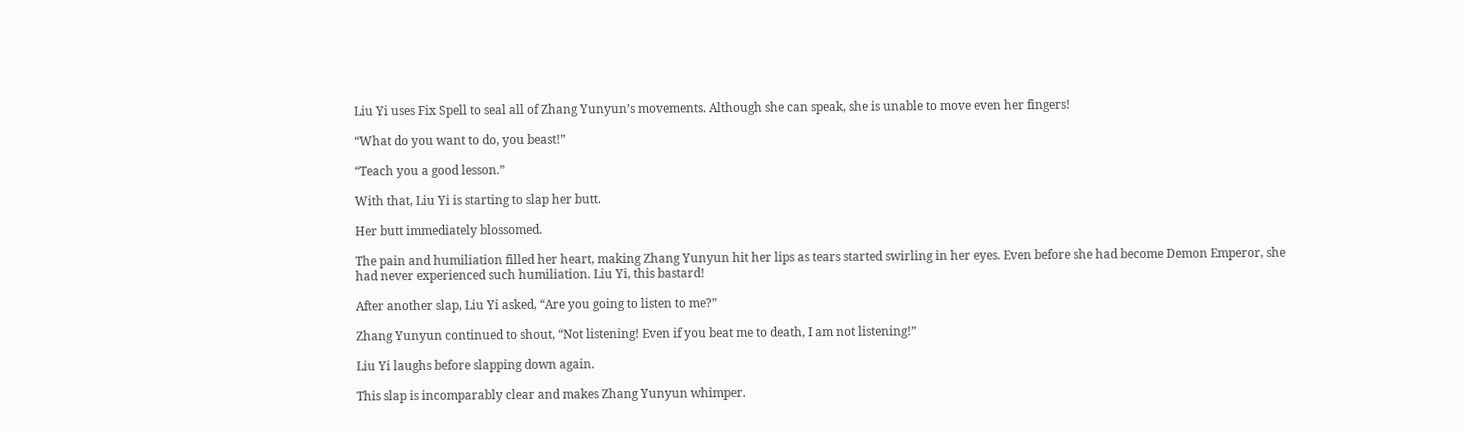Liu Yi uses Fix Spell to seal all of Zhang Yunyun’s movements. Although she can speak, she is unable to move even her fingers!

“What do you want to do, you beast!”

“Teach you a good lesson.”

With that, Liu Yi is starting to slap her butt.

Her butt immediately blossomed.

The pain and humiliation filled her heart, making Zhang Yunyun hit her lips as tears started swirling in her eyes. Even before she had become Demon Emperor, she had never experienced such humiliation. Liu Yi, this bastard!

After another slap, Liu Yi asked, “Are you going to listen to me?”

Zhang Yunyun continued to shout, “Not listening! Even if you beat me to death, I am not listening!”

Liu Yi laughs before slapping down again.

This slap is incomparably clear and makes Zhang Yunyun whimper.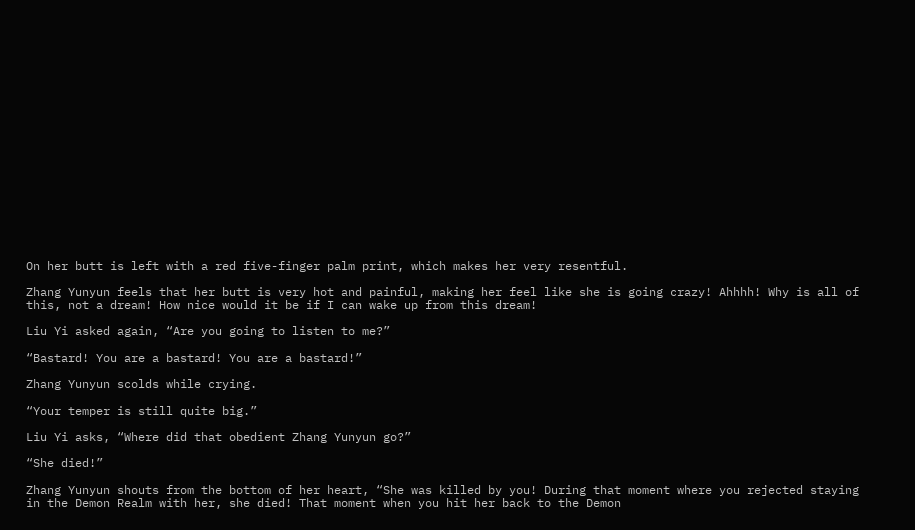On her butt is left with a red five-finger palm print, which makes her very resentful.

Zhang Yunyun feels that her butt is very hot and painful, making her feel like she is going crazy! Ahhhh! Why is all of this, not a dream! How nice would it be if I can wake up from this dream!

Liu Yi asked again, “Are you going to listen to me?”

“Bastard! You are a bastard! You are a bastard!”

Zhang Yunyun scolds while crying.

“Your temper is still quite big.”

Liu Yi asks, “Where did that obedient Zhang Yunyun go?”

“She died!”

Zhang Yunyun shouts from the bottom of her heart, “She was killed by you! During that moment where you rejected staying in the Demon Realm with her, she died! That moment when you hit her back to the Demon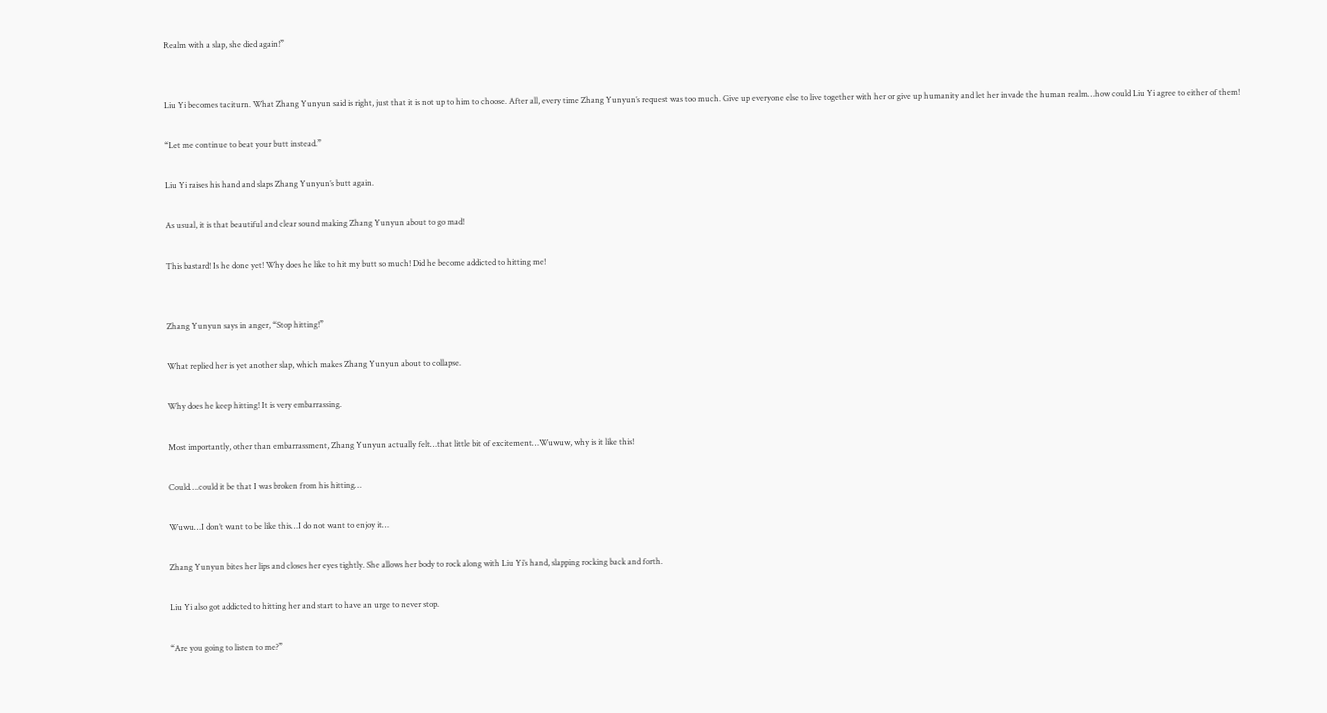Realm with a slap, she died again!”


Liu Yi becomes taciturn. What Zhang Yunyun said is right, just that it is not up to him to choose. After all, every time Zhang Yunyun’s request was too much. Give up everyone else to live together with her or give up humanity and let her invade the human realm…how could Liu Yi agree to either of them!

“Let me continue to beat your butt instead.”

Liu Yi raises his hand and slaps Zhang Yunyun’s butt again.

As usual, it is that beautiful and clear sound making Zhang Yunyun about to go mad!

This bastard! Is he done yet! Why does he like to hit my butt so much! Did he become addicted to hitting me!


Zhang Yunyun says in anger, “Stop hitting!”

What replied her is yet another slap, which makes Zhang Yunyun about to collapse.

Why does he keep hitting! It is very embarrassing.

Most importantly, other than embarrassment, Zhang Yunyun actually felt…that little bit of excitement…Wuwuw, why is it like this!

Could….could it be that I was broken from his hitting…

Wuwu…I don’t want to be like this…I do not want to enjoy it…

Zhang Yunyun bites her lips and closes her eyes tightly. She allows her body to rock along with Liu Yi’s hand, slapping rocking back and forth.

Liu Yi also got addicted to hitting her and start to have an urge to never stop.

“Are you going to listen to me?”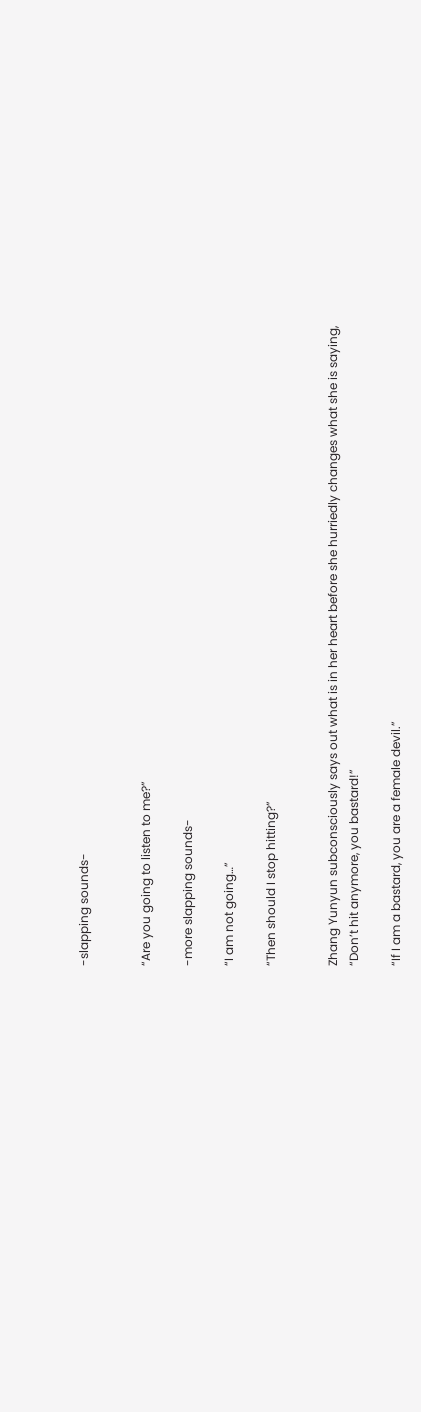-slapping sounds-


“Are you going to listen to me?”

-more slapping sounds-

“I am not going…”

“Then should I stop hitting?”


Zhang Yunyun subconsciously says out what is in her heart before she hurriedly changes what she is saying, “Don’t hit anymore, you bastard!”

“If I am a bastard, you are a female devil.”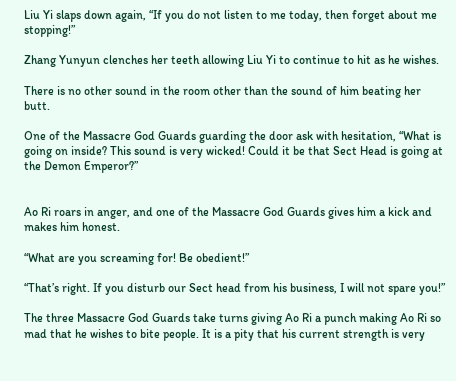Liu Yi slaps down again, “If you do not listen to me today, then forget about me stopping!”

Zhang Yunyun clenches her teeth allowing Liu Yi to continue to hit as he wishes.

There is no other sound in the room other than the sound of him beating her butt.

One of the Massacre God Guards guarding the door ask with hesitation, “What is going on inside? This sound is very wicked! Could it be that Sect Head is going at the Demon Emperor?”


Ao Ri roars in anger, and one of the Massacre God Guards gives him a kick and makes him honest.

“What are you screaming for! Be obedient!”

“That’s right. If you disturb our Sect head from his business, I will not spare you!”

The three Massacre God Guards take turns giving Ao Ri a punch making Ao Ri so mad that he wishes to bite people. It is a pity that his current strength is very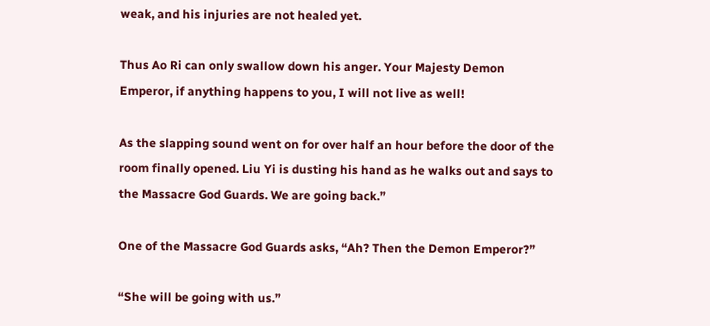weak, and his injuries are not healed yet.

Thus Ao Ri can only swallow down his anger. Your Majesty Demon Emperor, if anything happens to you, I will not live as well!

As the slapping sound went on for over half an hour before the door of the room finally opened. Liu Yi is dusting his hand as he walks out and says to the Massacre God Guards. We are going back.”

One of the Massacre God Guards asks, “Ah? Then the Demon Emperor?”

“She will be going with us.”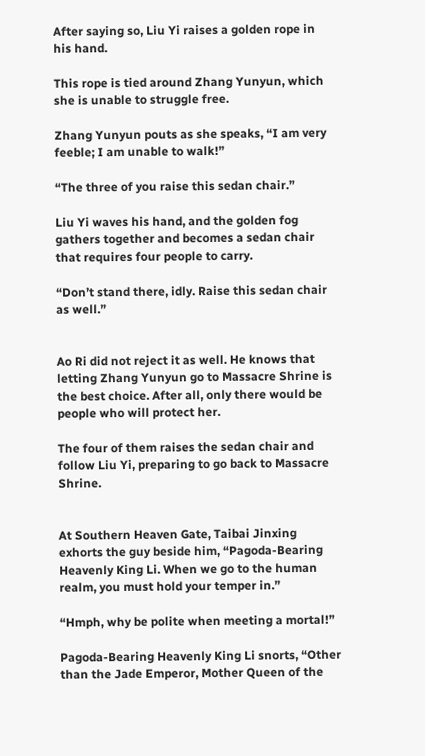After saying so, Liu Yi raises a golden rope in his hand.

This rope is tied around Zhang Yunyun, which she is unable to struggle free.

Zhang Yunyun pouts as she speaks, “I am very feeble; I am unable to walk!”

“The three of you raise this sedan chair.”

Liu Yi waves his hand, and the golden fog gathers together and becomes a sedan chair that requires four people to carry.

“Don’t stand there, idly. Raise this sedan chair as well.”


Ao Ri did not reject it as well. He knows that letting Zhang Yunyun go to Massacre Shrine is the best choice. After all, only there would be people who will protect her.

The four of them raises the sedan chair and follow Liu Yi, preparing to go back to Massacre Shrine.


At Southern Heaven Gate, Taibai Jinxing exhorts the guy beside him, “Pagoda-Bearing Heavenly King Li. When we go to the human realm, you must hold your temper in.”

“Hmph, why be polite when meeting a mortal!”

Pagoda-Bearing Heavenly King Li snorts, “Other than the Jade Emperor, Mother Queen of the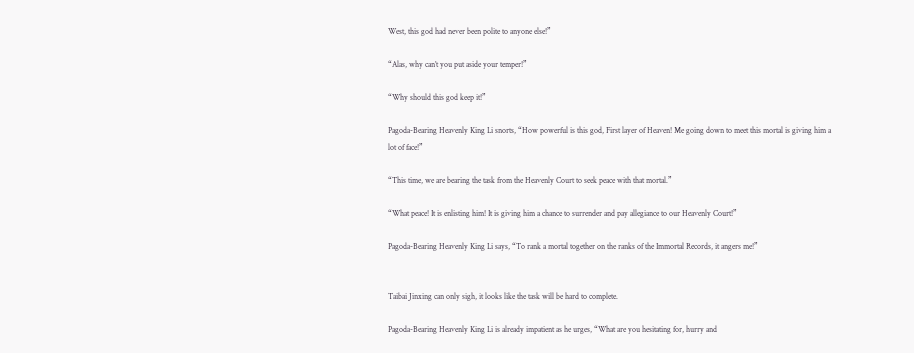West, this god had never been polite to anyone else!”

“Alas, why can’t you put aside your temper!”

“Why should this god keep it!”

Pagoda-Bearing Heavenly King Li snorts, “How powerful is this god, First layer of Heaven! Me going down to meet this mortal is giving him a lot of face!”

“This time, we are bearing the task from the Heavenly Court to seek peace with that mortal.”

“What peace! It is enlisting him! It is giving him a chance to surrender and pay allegiance to our Heavenly Court!”

Pagoda-Bearing Heavenly King Li says, “To rank a mortal together on the ranks of the Immortal Records, it angers me!”


Taibai Jinxing can only sigh, it looks like the task will be hard to complete.

Pagoda-Bearing Heavenly King Li is already impatient as he urges, “What are you hesitating for, hurry and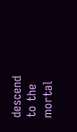descend to the mortal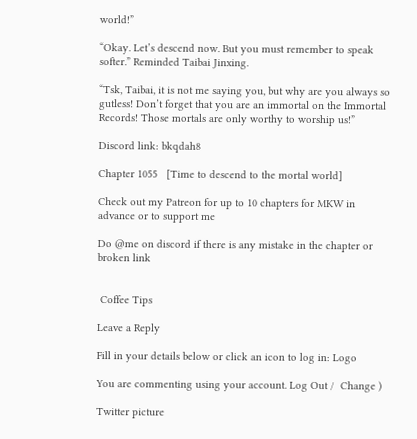world!”

“Okay. Let’s descend now. But you must remember to speak softer.” Reminded Taibai Jinxing.

“Tsk, Taibai, it is not me saying you, but why are you always so gutless! Don’t forget that you are an immortal on the Immortal Records! Those mortals are only worthy to worship us!”

Discord link: bkqdah8

Chapter 1055   [Time to descend to the mortal world]

Check out my Patreon for up to 10 chapters for MKW in advance or to support me

Do @me on discord if there is any mistake in the chapter or broken link


 Coffee Tips

Leave a Reply

Fill in your details below or click an icon to log in: Logo

You are commenting using your account. Log Out /  Change )

Twitter picture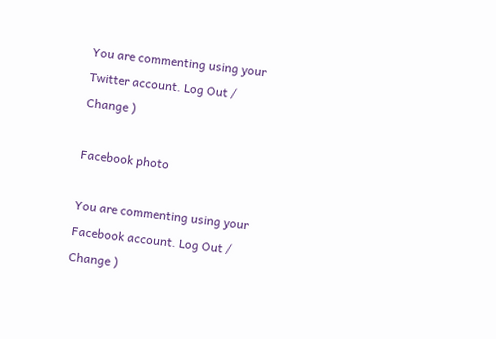You are commenting using your Twitter account. Log Out /  Change )

Facebook photo

You are commenting using your Facebook account. Log Out /  Change )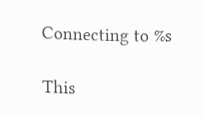Connecting to %s

This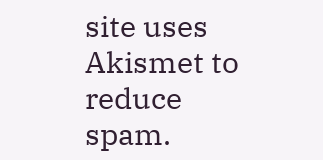site uses Akismet to reduce spam.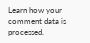Learn how your comment data is processed.